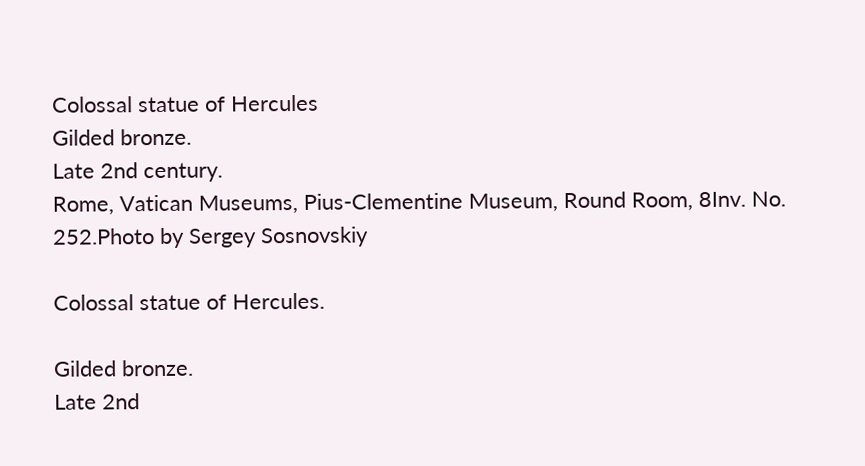Colossal statue of Hercules
Gilded bronze.
Late 2nd century.
Rome, Vatican Museums, Pius-Clementine Museum, Round Room, 8Inv. No. 252.Photo by Sergey Sosnovskiy

Colossal statue of Hercules.

Gilded bronze.
Late 2nd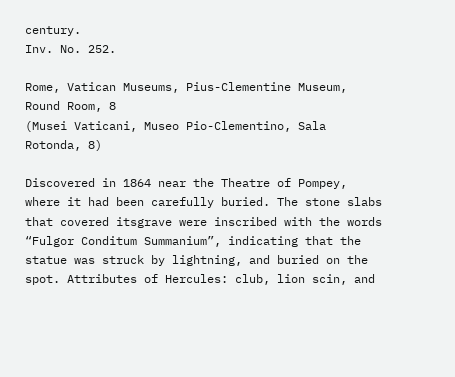century.
Inv. No. 252.

Rome, Vatican Museums, Pius-Clementine Museum, Round Room, 8
(Musei Vaticani, Museo Pio-Clementino, Sala Rotonda, 8)

Discovered in 1864 near the Theatre of Pompey, where it had been carefully buried. The stone slabs that covered itsgrave were inscribed with the words “Fulgor Conditum Summanium”, indicating that the statue was struck by lightning, and buried on the spot. Attributes of Hercules: club, lion scin, and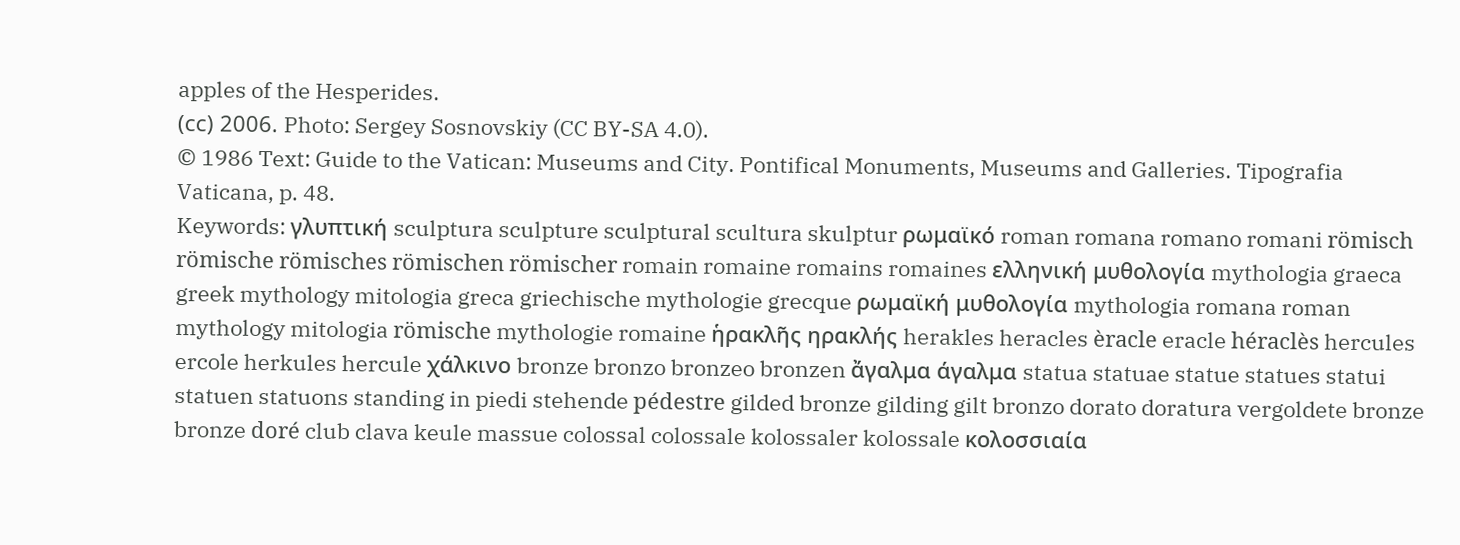apples of the Hesperides.
(сс) 2006. Photo: Sergey Sosnovskiy (CC BY-SA 4.0).
© 1986 Text: Guide to the Vatican: Museums and City. Pontifical Monuments, Museums and Galleries. Tipografia Vaticana, p. 48.
Keywords: γλυπτική sculptura sculpture sculptural scultura skulptur ρωμαϊκό roman romana romano romani römisch römische römisches römischen römischer romain romaine romains romaines ελληνική μυθολογία mythologia graeca greek mythology mitologia greca griechische mythologie grecque ρωμαϊκή μυθολογία mythologia romana roman mythology mitologia römische mythologie romaine ἡρακλῆς ηρακλής herakles heracles èracle eracle héraclès hercules ercole herkules hercule χάλκινο bronze bronzo bronzeo bronzen ἄγαλμα άγαλμα statua statuae statue statues statui statuen statuons standing in piedi stehende pédestre gilded bronze gilding gilt bronzo dorato doratura vergoldete bronze bronze doré club clava keule massue colossal colossale kolossaler kolossale κολοσσιαία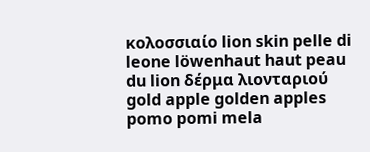κολοσσιαίο lion skin pelle di leone löwenhaut haut peau du lion δέρμα λιονταριού gold apple golden apples pomo pomi mela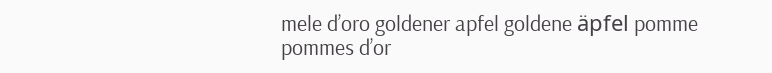mele d’oro goldener apfel goldene äpfel pomme pommes d’or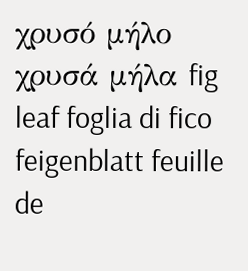χρυσό μήλο χρυσά μήλα fig leaf foglia di fico feigenblatt feuille de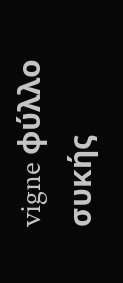vigne φύλλο συκής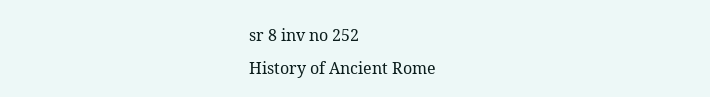sr 8 inv no 252
History of Ancient Rome